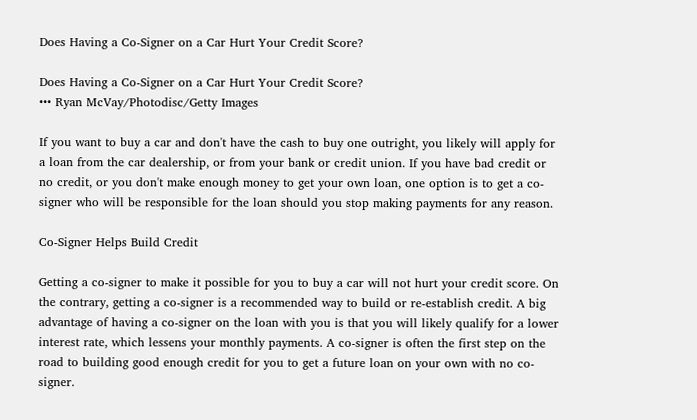Does Having a Co-Signer on a Car Hurt Your Credit Score?

Does Having a Co-Signer on a Car Hurt Your Credit Score?
••• Ryan McVay/Photodisc/Getty Images

If you want to buy a car and don't have the cash to buy one outright, you likely will apply for a loan from the car dealership, or from your bank or credit union. If you have bad credit or no credit, or you don't make enough money to get your own loan, one option is to get a co-signer who will be responsible for the loan should you stop making payments for any reason.

Co-Signer Helps Build Credit

Getting a co-signer to make it possible for you to buy a car will not hurt your credit score. On the contrary, getting a co-signer is a recommended way to build or re-establish credit. A big advantage of having a co-signer on the loan with you is that you will likely qualify for a lower interest rate, which lessens your monthly payments. A co-signer is often the first step on the road to building good enough credit for you to get a future loan on your own with no co-signer.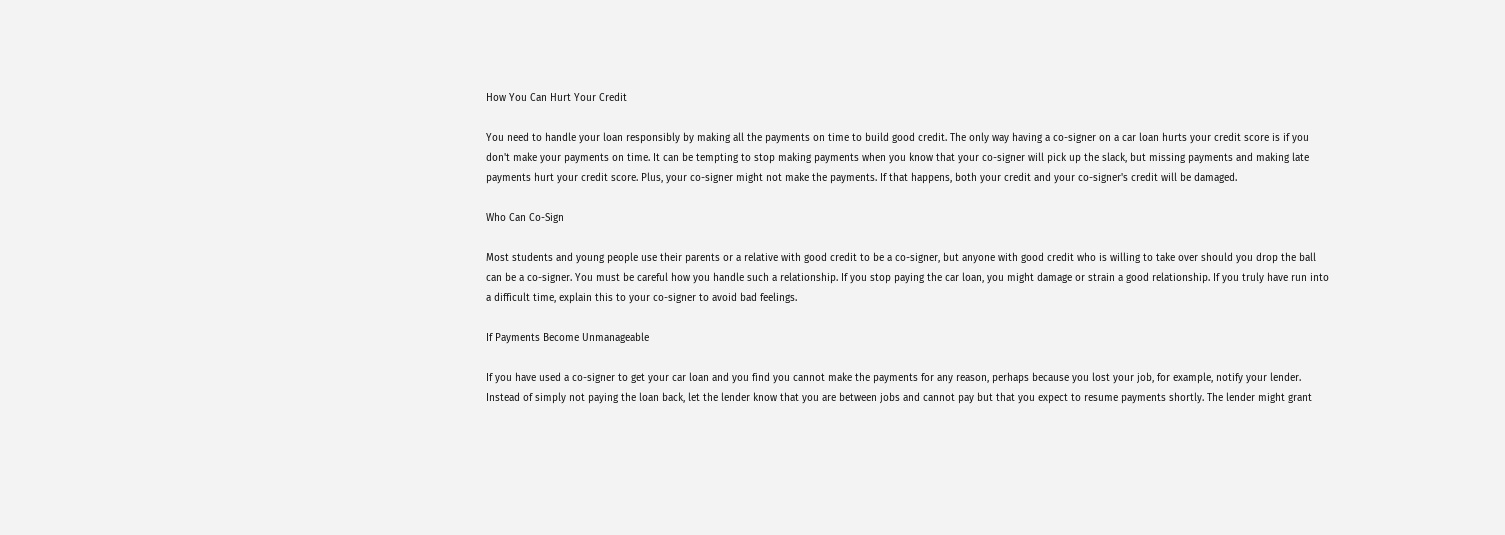How You Can Hurt Your Credit

You need to handle your loan responsibly by making all the payments on time to build good credit. The only way having a co-signer on a car loan hurts your credit score is if you don't make your payments on time. It can be tempting to stop making payments when you know that your co-signer will pick up the slack, but missing payments and making late payments hurt your credit score. Plus, your co-signer might not make the payments. If that happens, both your credit and your co-signer's credit will be damaged.

Who Can Co-Sign

Most students and young people use their parents or a relative with good credit to be a co-signer, but anyone with good credit who is willing to take over should you drop the ball can be a co-signer. You must be careful how you handle such a relationship. If you stop paying the car loan, you might damage or strain a good relationship. If you truly have run into a difficult time, explain this to your co-signer to avoid bad feelings.

If Payments Become Unmanageable

If you have used a co-signer to get your car loan and you find you cannot make the payments for any reason, perhaps because you lost your job, for example, notify your lender. Instead of simply not paying the loan back, let the lender know that you are between jobs and cannot pay but that you expect to resume payments shortly. The lender might grant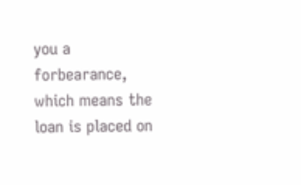you a forbearance, which means the loan is placed on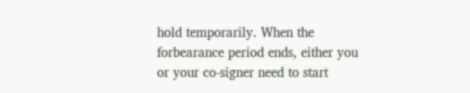hold temporarily. When the forbearance period ends, either you or your co-signer need to start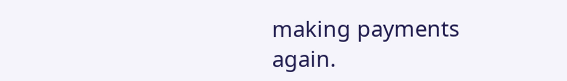making payments again.